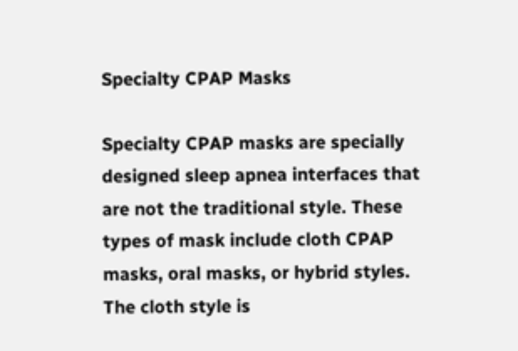Specialty CPAP Masks

Specialty CPAP masks are specially designed sleep apnea interfaces that are not the traditional style. These types of mask include cloth CPAP masks, oral masks, or hybrid styles. The cloth style is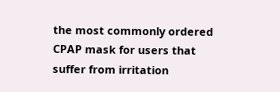the most commonly ordered CPAP mask for users that suffer from irritation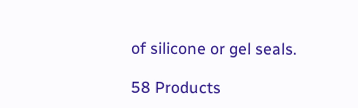of silicone or gel seals.

58 Products